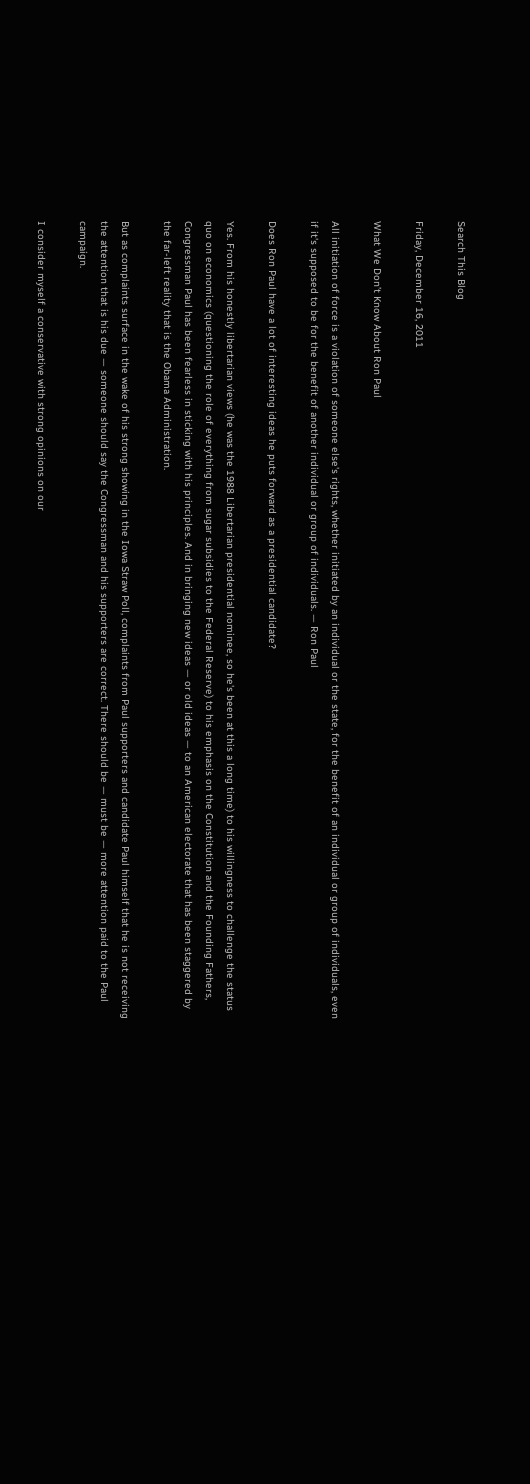Search This Blog

Friday, December 16, 2011

What We Don’t Know About Ron Paul

All initiation of force is a violation of someone else's rights, whether initiated by an individual or the state, for the benefit of an individual or group of individuals, even if it's supposed to be for the benefit of another individual or group of individuals. — Ron Paul

Does Ron Paul have a lot of interesting ideas he puts forward as a presidential candidate?

Yes. From his honestly libertarian views (he was the 1988 Libertarian presidential nominee, so he's been at this a long time) to his willingness to challenge the status quo on economics (questioning the role of everything from sugar subsidies to the Federal Reserve) to his emphasis on the Constitution and the Founding Fathers, Congressman Paul has been fearless in sticking with his principles. And in bringing new ideas — or old ideas — to an American electorate that has been staggered by the far-left reality that is the Obama Administration.

But as complaints surface in the wake of his strong showing in the Iowa Straw Poll, complaints from Paul supporters and candidate Paul himself that he is not receiving the attention that is his due — someone should say the Congressman and his supporters are correct. There should be — must be — more attention paid to the Paul campaign.

I consider myself a conservative with strong opinions on our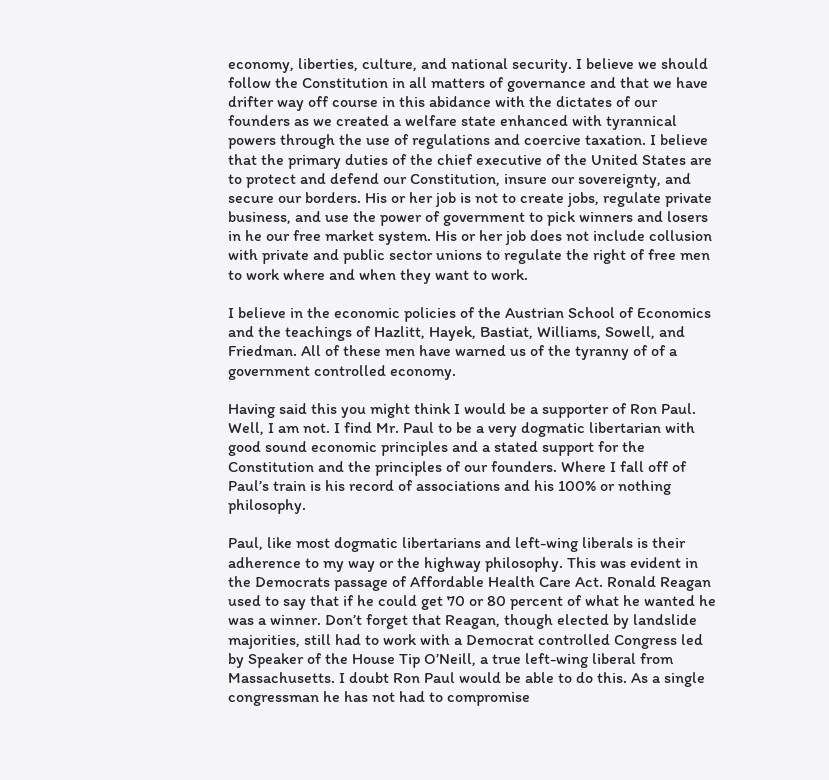economy, liberties, culture, and national security. I believe we should follow the Constitution in all matters of governance and that we have drifter way off course in this abidance with the dictates of our founders as we created a welfare state enhanced with tyrannical powers through the use of regulations and coercive taxation. I believe that the primary duties of the chief executive of the United States are to protect and defend our Constitution, insure our sovereignty, and secure our borders. His or her job is not to create jobs, regulate private business, and use the power of government to pick winners and losers in he our free market system. His or her job does not include collusion with private and public sector unions to regulate the right of free men to work where and when they want to work.

I believe in the economic policies of the Austrian School of Economics and the teachings of Hazlitt, Hayek, Bastiat, Williams, Sowell, and Friedman. All of these men have warned us of the tyranny of of a government controlled economy.

Having said this you might think I would be a supporter of Ron Paul. Well, I am not. I find Mr. Paul to be a very dogmatic libertarian with good sound economic principles and a stated support for the Constitution and the principles of our founders. Where I fall off of Paul’s train is his record of associations and his 100% or nothing philosophy.

Paul, like most dogmatic libertarians and left-wing liberals is their adherence to my way or the highway philosophy. This was evident in the Democrats passage of Affordable Health Care Act. Ronald Reagan used to say that if he could get 70 or 80 percent of what he wanted he was a winner. Don’t forget that Reagan, though elected by landslide majorities, still had to work with a Democrat controlled Congress led by Speaker of the House Tip O’Neill, a true left-wing liberal from Massachusetts. I doubt Ron Paul would be able to do this. As a single congressman he has not had to compromise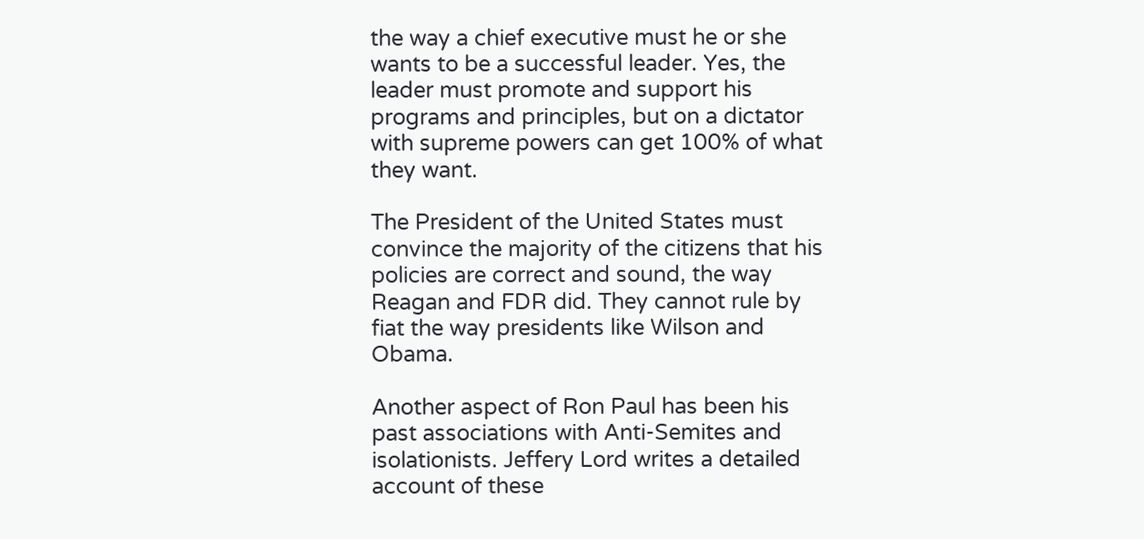the way a chief executive must he or she wants to be a successful leader. Yes, the leader must promote and support his programs and principles, but on a dictator with supreme powers can get 100% of what they want.

The President of the United States must convince the majority of the citizens that his policies are correct and sound, the way Reagan and FDR did. They cannot rule by fiat the way presidents like Wilson and Obama.

Another aspect of Ron Paul has been his past associations with Anti-Semites and isolationists. Jeffery Lord writes a detailed account of these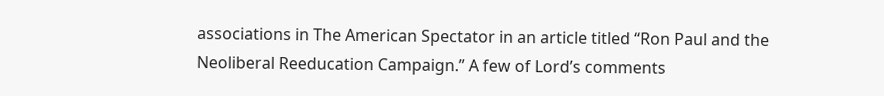associations in The American Spectator in an article titled “Ron Paul and the Neoliberal Reeducation Campaign.” A few of Lord’s comments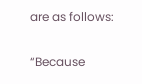are as follows:

“Because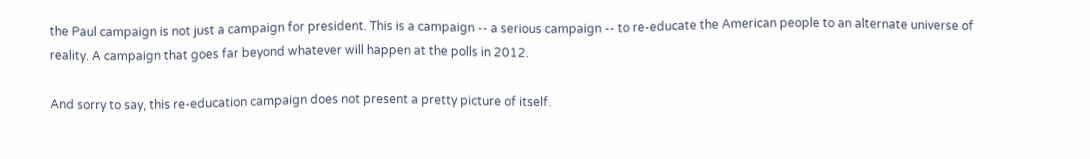the Paul campaign is not just a campaign for president. This is a campaign -- a serious campaign -- to re-educate the American people to an alternate universe of reality. A campaign that goes far beyond whatever will happen at the polls in 2012.

And sorry to say, this re-education campaign does not present a pretty picture of itself.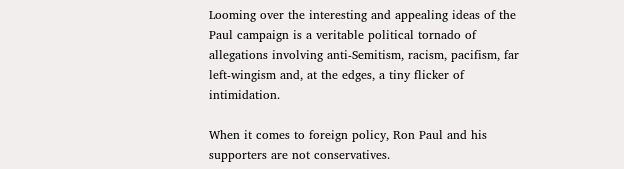Looming over the interesting and appealing ideas of the Paul campaign is a veritable political tornado of allegations involving anti-Semitism, racism, pacifism, far left-wingism and, at the edges, a tiny flicker of intimidation.

When it comes to foreign policy, Ron Paul and his supporters are not conservatives.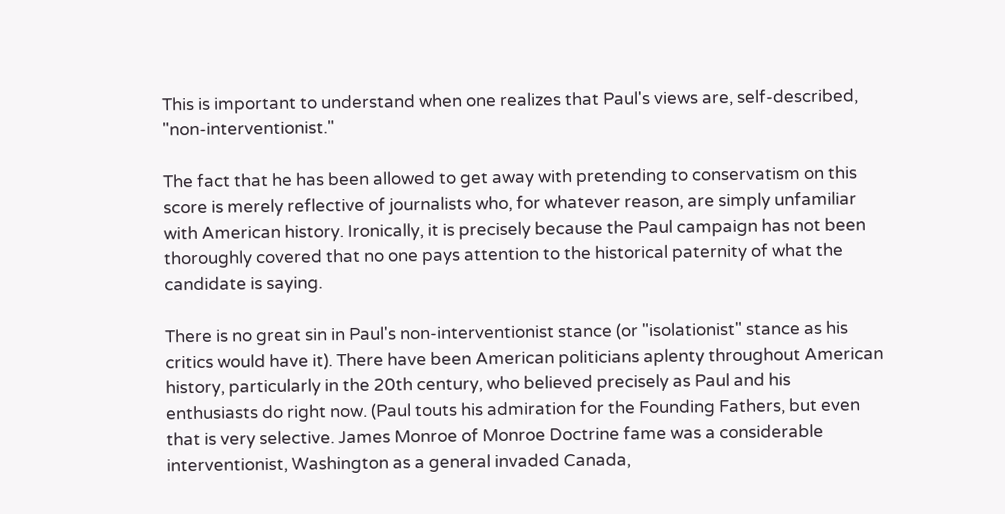This is important to understand when one realizes that Paul's views are, self-described, "non-interventionist."

The fact that he has been allowed to get away with pretending to conservatism on this score is merely reflective of journalists who, for whatever reason, are simply unfamiliar with American history. Ironically, it is precisely because the Paul campaign has not been thoroughly covered that no one pays attention to the historical paternity of what the candidate is saying.

There is no great sin in Paul's non-interventionist stance (or "isolationist" stance as his critics would have it). There have been American politicians aplenty throughout American history, particularly in the 20th century, who believed precisely as Paul and his enthusiasts do right now. (Paul touts his admiration for the Founding Fathers, but even that is very selective. James Monroe of Monroe Doctrine fame was a considerable interventionist, Washington as a general invaded Canada,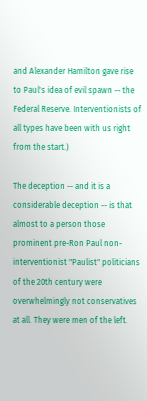and Alexander Hamilton gave rise to Paul's idea of evil spawn -- the Federal Reserve. Interventionists of all types have been with us right from the start.)

The deception -- and it is a considerable deception -- is that almost to a person those prominent pre-Ron Paul non-interventionist "Paulist" politicians of the 20th century were overwhelmingly not conservatives at all. They were men of the left.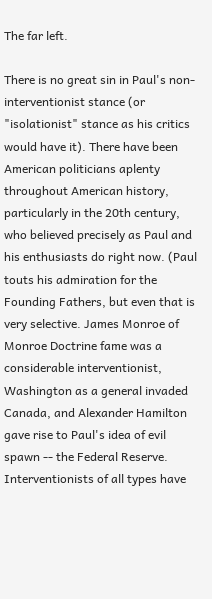The far left.

There is no great sin in Paul's non-interventionist stance (or "isolationist" stance as his critics would have it). There have been American politicians aplenty throughout American history, particularly in the 20th century, who believed precisely as Paul and his enthusiasts do right now. (Paul touts his admiration for the Founding Fathers, but even that is very selective. James Monroe of Monroe Doctrine fame was a considerable interventionist, Washington as a general invaded Canada, and Alexander Hamilton gave rise to Paul's idea of evil spawn -- the Federal Reserve. Interventionists of all types have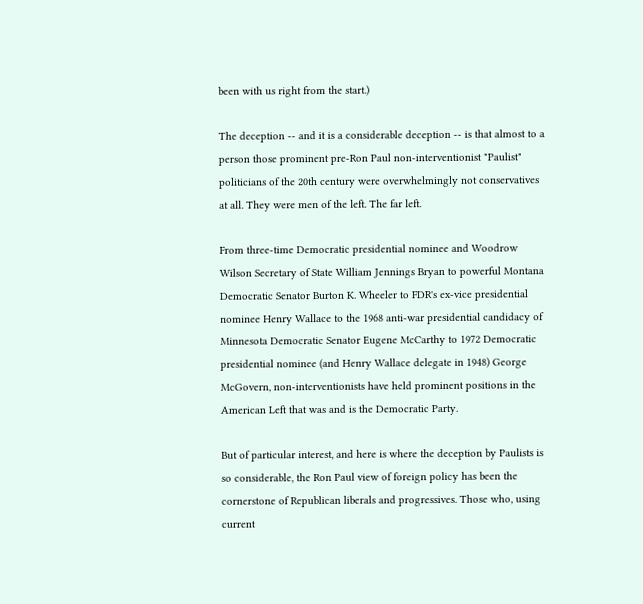been with us right from the start.)

The deception -- and it is a considerable deception -- is that almost to a person those prominent pre-Ron Paul non-interventionist "Paulist" politicians of the 20th century were overwhelmingly not conservatives at all. They were men of the left. The far left.

From three-time Democratic presidential nominee and Woodrow Wilson Secretary of State William Jennings Bryan to powerful Montana Democratic Senator Burton K. Wheeler to FDR's ex-vice presidential nominee Henry Wallace to the 1968 anti-war presidential candidacy of Minnesota Democratic Senator Eugene McCarthy to 1972 Democratic presidential nominee (and Henry Wallace delegate in 1948) George McGovern, non-interventionists have held prominent positions in the American Left that was and is the Democratic Party.

But of particular interest, and here is where the deception by Paulists is so considerable, the Ron Paul view of foreign policy has been the cornerstone of Republican liberals and progressives. Those who, using current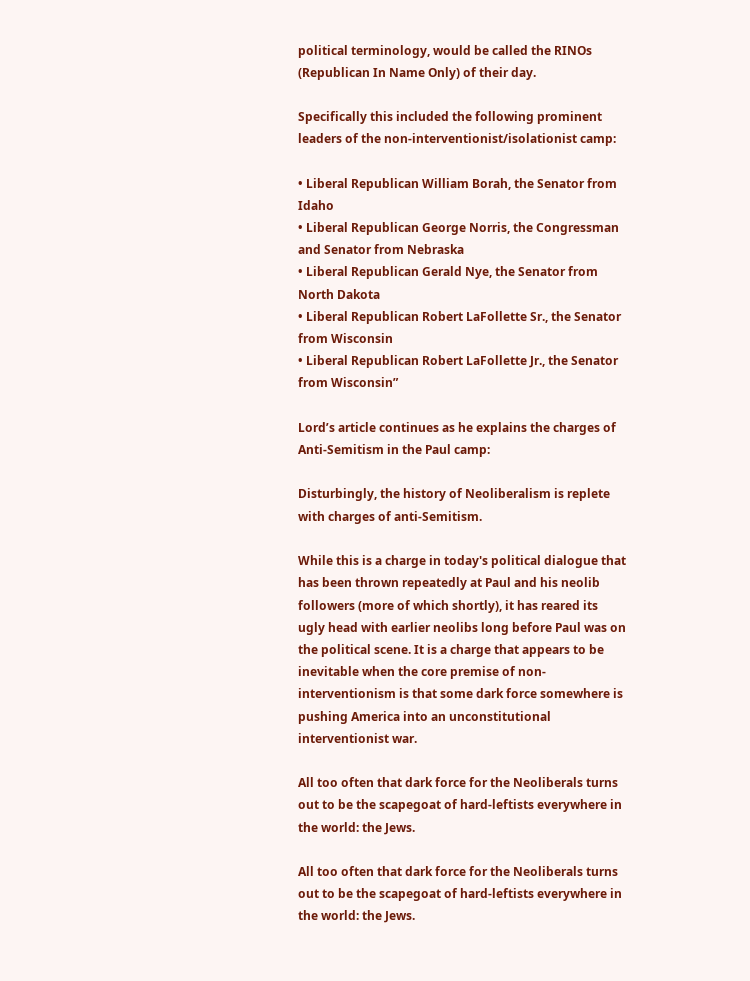political terminology, would be called the RINOs (Republican In Name Only) of their day.

Specifically this included the following prominent leaders of the non-interventionist/isolationist camp:

• Liberal Republican William Borah, the Senator from Idaho
• Liberal Republican George Norris, the Congressman and Senator from Nebraska
• Liberal Republican Gerald Nye, the Senator from North Dakota
• Liberal Republican Robert LaFollette Sr., the Senator from Wisconsin
• Liberal Republican Robert LaFollette Jr., the Senator from Wisconsin”

Lord’s article continues as he explains the charges of Anti-Semitism in the Paul camp:

Disturbingly, the history of Neoliberalism is replete with charges of anti-Semitism.

While this is a charge in today's political dialogue that has been thrown repeatedly at Paul and his neolib followers (more of which shortly), it has reared its ugly head with earlier neolibs long before Paul was on the political scene. It is a charge that appears to be inevitable when the core premise of non-interventionism is that some dark force somewhere is pushing America into an unconstitutional interventionist war.

All too often that dark force for the Neoliberals turns out to be the scapegoat of hard-leftists everywhere in the world: the Jews.

All too often that dark force for the Neoliberals turns out to be the scapegoat of hard-leftists everywhere in the world: the Jews.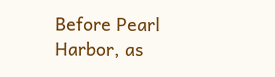Before Pearl Harbor, as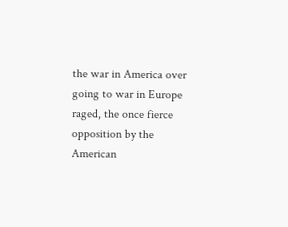the war in America over going to war in Europe raged, the once fierce opposition by the American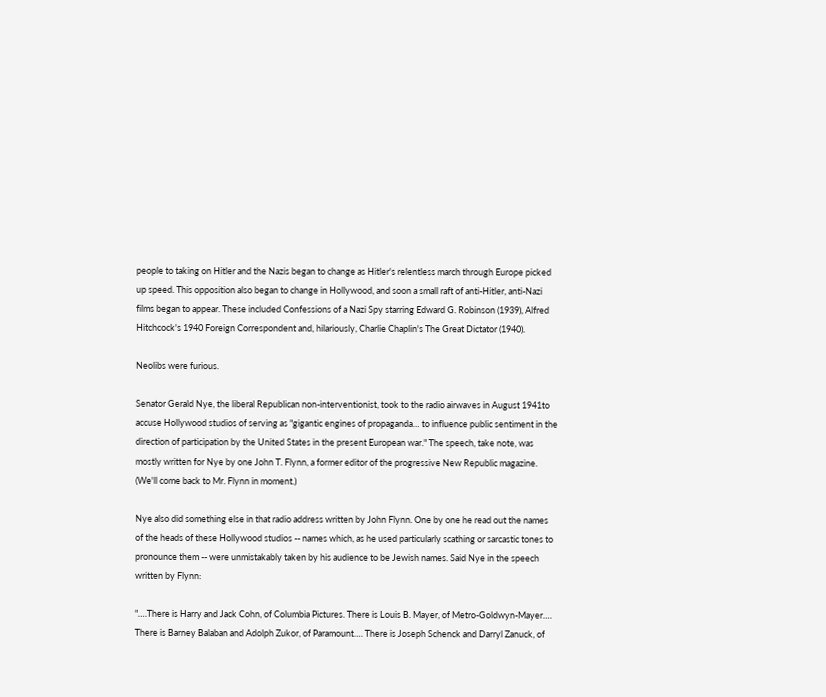people to taking on Hitler and the Nazis began to change as Hitler's relentless march through Europe picked up speed. This opposition also began to change in Hollywood, and soon a small raft of anti-Hitler, anti-Nazi films began to appear. These included Confessions of a Nazi Spy starring Edward G. Robinson (1939), Alfred Hitchcock's 1940 Foreign Correspondent and, hilariously, Charlie Chaplin's The Great Dictator (1940).

Neolibs were furious.

Senator Gerald Nye, the liberal Republican non-interventionist, took to the radio airwaves in August 1941to accuse Hollywood studios of serving as "gigantic engines of propaganda… to influence public sentiment in the direction of participation by the United States in the present European war." The speech, take note, was mostly written for Nye by one John T. Flynn, a former editor of the progressive New Republic magazine. (We'll come back to Mr. Flynn in moment.)

Nye also did something else in that radio address written by John Flynn. One by one he read out the names of the heads of these Hollywood studios -- names which, as he used particularly scathing or sarcastic tones to pronounce them -- were unmistakably taken by his audience to be Jewish names. Said Nye in the speech written by Flynn:

"….There is Harry and Jack Cohn, of Columbia Pictures. There is Louis B. Mayer, of Metro-Goldwyn-Mayer…. There is Barney Balaban and Adolph Zukor, of Paramount…. There is Joseph Schenck and Darryl Zanuck, of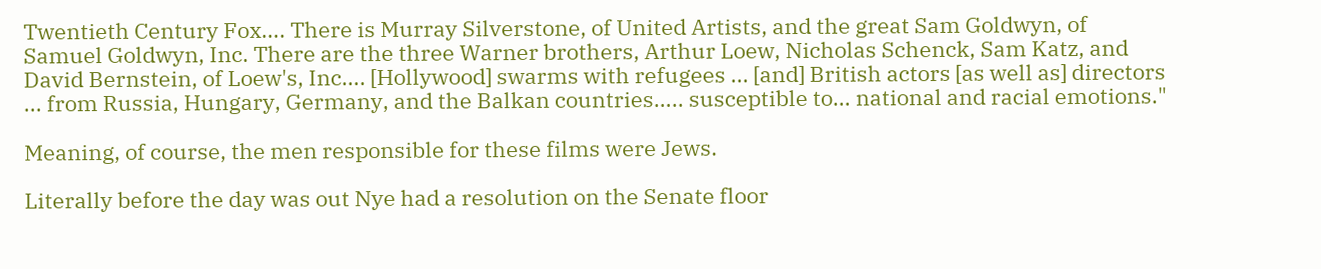Twentieth Century Fox…. There is Murray Silverstone, of United Artists, and the great Sam Goldwyn, of Samuel Goldwyn, Inc. There are the three Warner brothers, Arthur Loew, Nicholas Schenck, Sam Katz, and David Bernstein, of Loew's, Inc…. [Hollywood] swarms with refugees ... [and] British actors [as well as] directors ... from Russia, Hungary, Germany, and the Balkan countries….. susceptible to… national and racial emotions."

Meaning, of course, the men responsible for these films were Jews.

Literally before the day was out Nye had a resolution on the Senate floor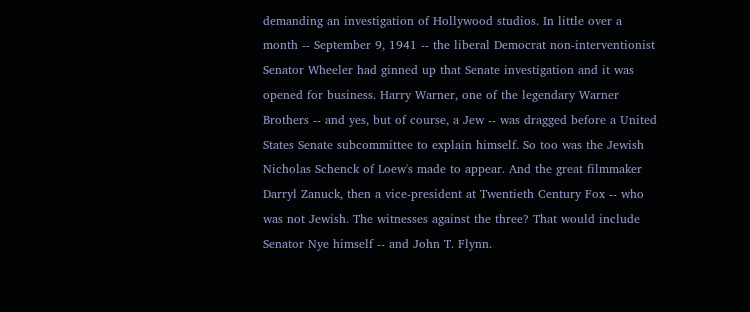demanding an investigation of Hollywood studios. In little over a month -- September 9, 1941 -- the liberal Democrat non-interventionist Senator Wheeler had ginned up that Senate investigation and it was opened for business. Harry Warner, one of the legendary Warner Brothers -- and yes, but of course, a Jew -- was dragged before a United States Senate subcommittee to explain himself. So too was the Jewish Nicholas Schenck of Loew's made to appear. And the great filmmaker Darryl Zanuck, then a vice-president at Twentieth Century Fox -- who was not Jewish. The witnesses against the three? That would include Senator Nye himself -- and John T. Flynn.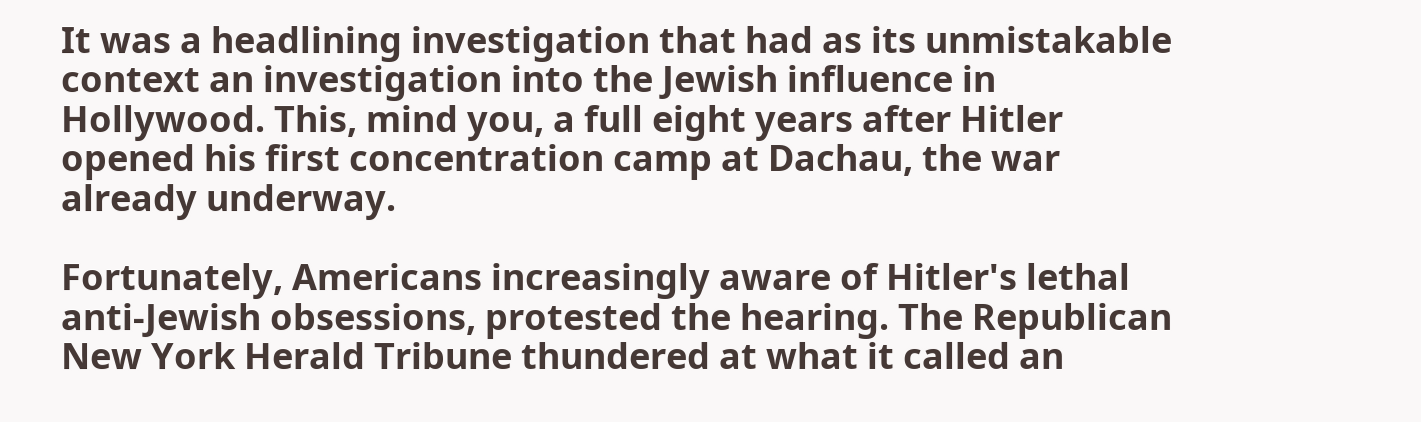It was a headlining investigation that had as its unmistakable context an investigation into the Jewish influence in Hollywood. This, mind you, a full eight years after Hitler opened his first concentration camp at Dachau, the war already underway.

Fortunately, Americans increasingly aware of Hitler's lethal anti-Jewish obsessions, protested the hearing. The Republican New York Herald Tribune thundered at what it called an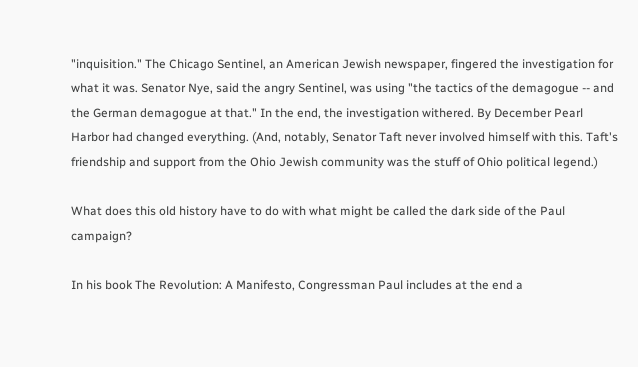"inquisition." The Chicago Sentinel, an American Jewish newspaper, fingered the investigation for what it was. Senator Nye, said the angry Sentinel, was using "the tactics of the demagogue -- and the German demagogue at that." In the end, the investigation withered. By December Pearl Harbor had changed everything. (And, notably, Senator Taft never involved himself with this. Taft's friendship and support from the Ohio Jewish community was the stuff of Ohio political legend.)

What does this old history have to do with what might be called the dark side of the Paul campaign?

In his book The Revolution: A Manifesto, Congressman Paul includes at the end a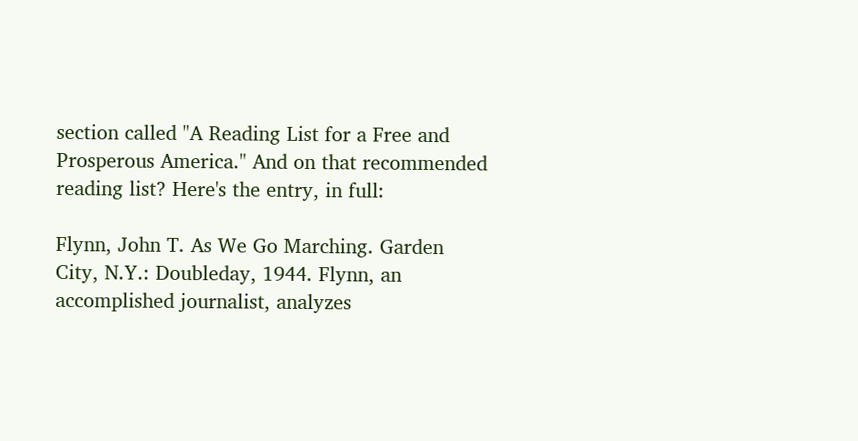section called "A Reading List for a Free and Prosperous America." And on that recommended reading list? Here's the entry, in full:

Flynn, John T. As We Go Marching. Garden City, N.Y.: Doubleday, 1944. Flynn, an accomplished journalist, analyzes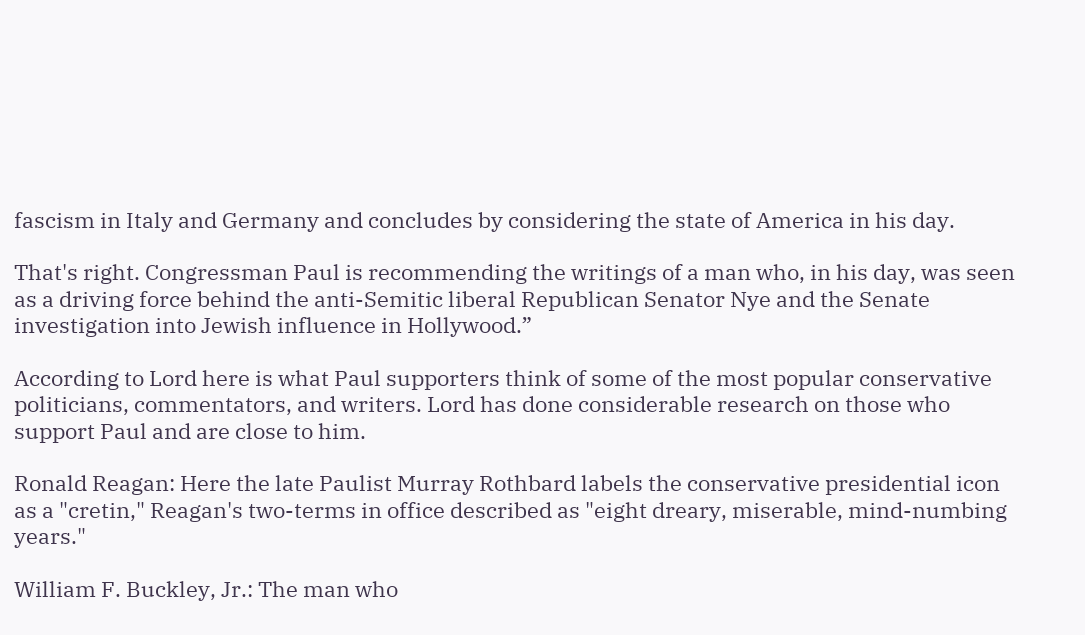fascism in Italy and Germany and concludes by considering the state of America in his day.

That's right. Congressman Paul is recommending the writings of a man who, in his day, was seen as a driving force behind the anti-Semitic liberal Republican Senator Nye and the Senate investigation into Jewish influence in Hollywood.”

According to Lord here is what Paul supporters think of some of the most popular conservative politicians, commentators, and writers. Lord has done considerable research on those who support Paul and are close to him.

Ronald Reagan: Here the late Paulist Murray Rothbard labels the conservative presidential icon as a "cretin," Reagan's two-terms in office described as "eight dreary, miserable, mind-numbing years."

William F. Buckley, Jr.: The man who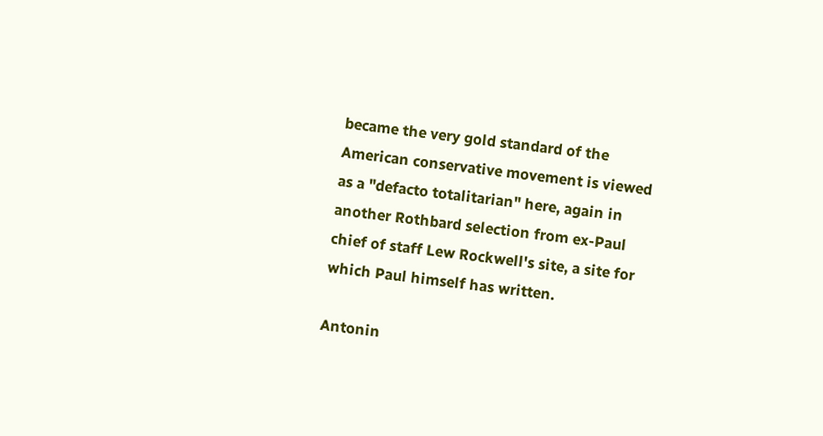became the very gold standard of the American conservative movement is viewed as a "defacto totalitarian" here, again in another Rothbard selection from ex-Paul chief of staff Lew Rockwell's site, a site for which Paul himself has written.

Antonin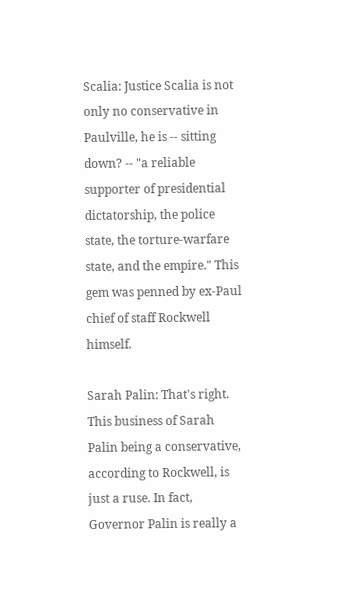Scalia: Justice Scalia is not only no conservative in Paulville, he is -- sitting down? -- "a reliable supporter of presidential dictatorship, the police state, the torture-warfare state, and the empire." This gem was penned by ex-Paul chief of staff Rockwell himself.

Sarah Palin: That's right. This business of Sarah Palin being a conservative, according to Rockwell, is just a ruse. In fact, Governor Palin is really a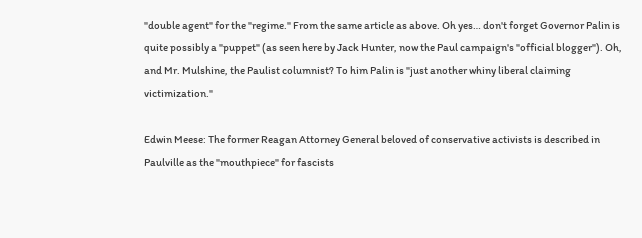"double agent" for the "regime." From the same article as above. Oh yes… don't forget Governor Palin is quite possibly a "puppet" (as seen here by Jack Hunter, now the Paul campaign's "official blogger"). Oh, and Mr. Mulshine, the Paulist columnist? To him Palin is "just another whiny liberal claiming victimization."

Edwin Meese: The former Reagan Attorney General beloved of conservative activists is described in Paulville as the "mouthpiece" for fascists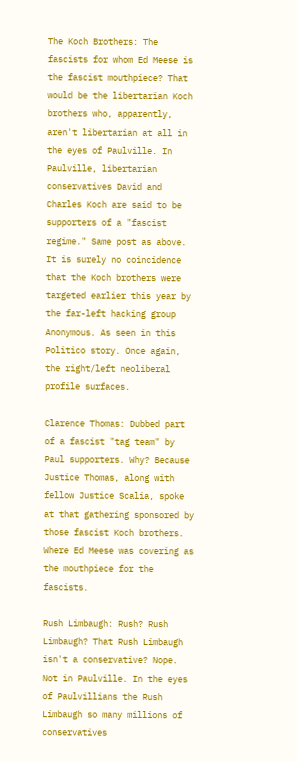The Koch Brothers: The fascists for whom Ed Meese is the fascist mouthpiece? That would be the libertarian Koch brothers who, apparently, aren't libertarian at all in the eyes of Paulville. In Paulville, libertarian conservatives David and Charles Koch are said to be supporters of a "fascist regime." Same post as above. It is surely no coincidence that the Koch brothers were targeted earlier this year by the far-left hacking group Anonymous. As seen in this Politico story. Once again, the right/left neoliberal profile surfaces.

Clarence Thomas: Dubbed part of a fascist "tag team" by Paul supporters. Why? Because Justice Thomas, along with fellow Justice Scalia, spoke at that gathering sponsored by those fascist Koch brothers. Where Ed Meese was covering as the mouthpiece for the fascists.

Rush Limbaugh: Rush? Rush Limbaugh? That Rush Limbaugh isn't a conservative? Nope. Not in Paulville. In the eyes of Paulvillians the Rush Limbaugh so many millions of conservatives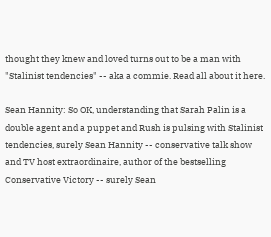thought they knew and loved turns out to be a man with "Stalinist tendencies" -- aka a commie. Read all about it here.

Sean Hannity: So OK, understanding that Sarah Palin is a double agent and a puppet and Rush is pulsing with Stalinist tendencies, surely Sean Hannity -- conservative talk show and TV host extraordinaire, author of the bestselling Conservative Victory -- surely Sean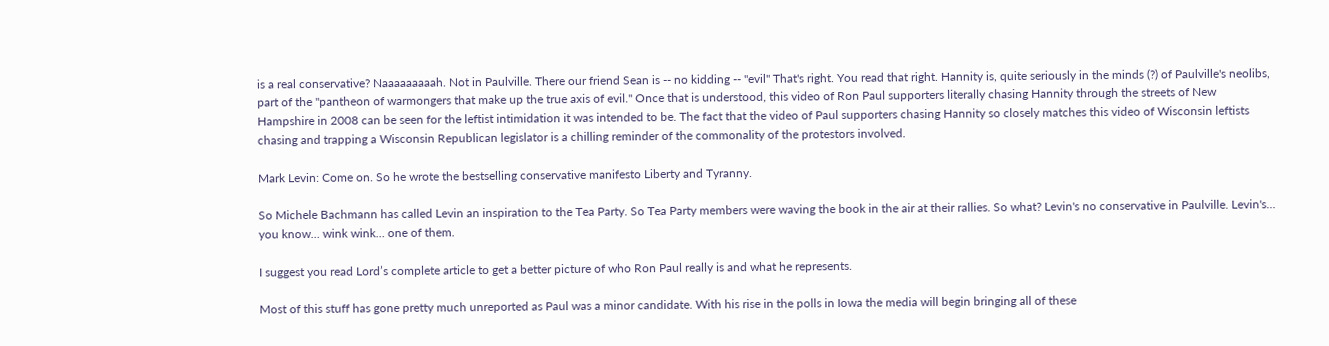is a real conservative? Naaaaaaaaah. Not in Paulville. There our friend Sean is -- no kidding -- "evil" That's right. You read that right. Hannity is, quite seriously in the minds (?) of Paulville's neolibs, part of the "pantheon of warmongers that make up the true axis of evil." Once that is understood, this video of Ron Paul supporters literally chasing Hannity through the streets of New Hampshire in 2008 can be seen for the leftist intimidation it was intended to be. The fact that the video of Paul supporters chasing Hannity so closely matches this video of Wisconsin leftists chasing and trapping a Wisconsin Republican legislator is a chilling reminder of the commonality of the protestors involved.

Mark Levin: Come on. So he wrote the bestselling conservative manifesto Liberty and Tyranny.

So Michele Bachmann has called Levin an inspiration to the Tea Party. So Tea Party members were waving the book in the air at their rallies. So what? Levin's no conservative in Paulville. Levin's… you know… wink wink… one of them.

I suggest you read Lord’s complete article to get a better picture of who Ron Paul really is and what he represents.

Most of this stuff has gone pretty much unreported as Paul was a minor candidate. With his rise in the polls in Iowa the media will begin bringing all of these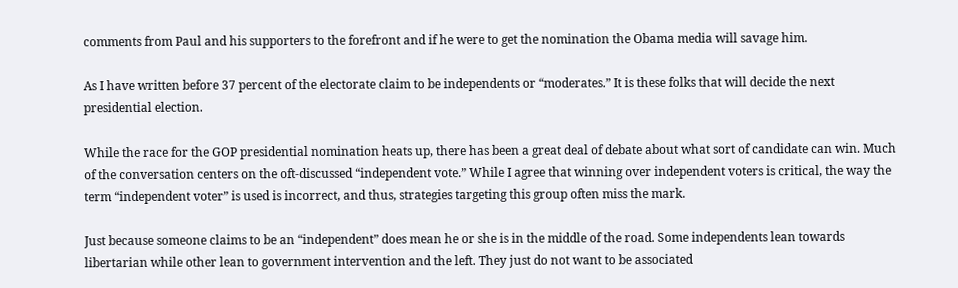comments from Paul and his supporters to the forefront and if he were to get the nomination the Obama media will savage him.

As I have written before 37 percent of the electorate claim to be independents or “moderates.” It is these folks that will decide the next presidential election.

While the race for the GOP presidential nomination heats up, there has been a great deal of debate about what sort of candidate can win. Much of the conversation centers on the oft-discussed “independent vote.” While I agree that winning over independent voters is critical, the way the term “independent voter” is used is incorrect, and thus, strategies targeting this group often miss the mark.

Just because someone claims to be an “independent” does mean he or she is in the middle of the road. Some independents lean towards libertarian while other lean to government intervention and the left. They just do not want to be associated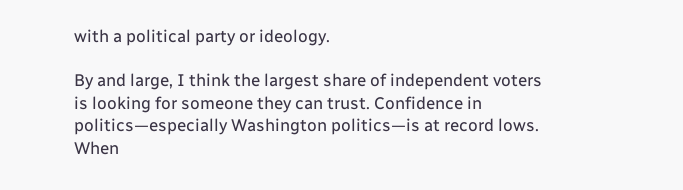with a political party or ideology.

By and large, I think the largest share of independent voters is looking for someone they can trust. Confidence in politics—especially Washington politics—is at record lows. When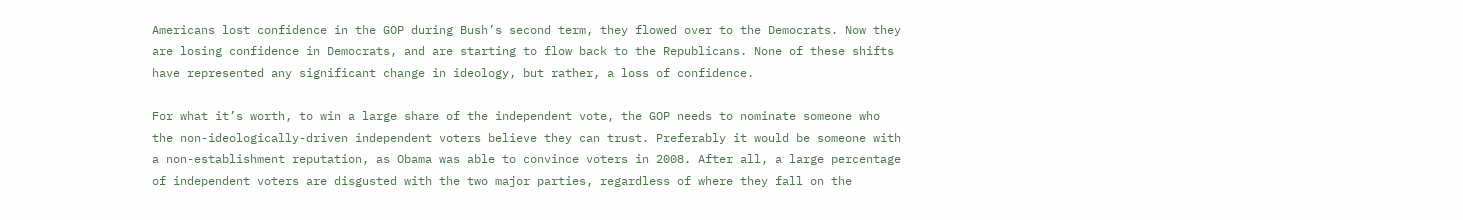Americans lost confidence in the GOP during Bush’s second term, they flowed over to the Democrats. Now they are losing confidence in Democrats, and are starting to flow back to the Republicans. None of these shifts have represented any significant change in ideology, but rather, a loss of confidence.

For what it’s worth, to win a large share of the independent vote, the GOP needs to nominate someone who the non-ideologically-driven independent voters believe they can trust. Preferably it would be someone with a non-establishment reputation, as Obama was able to convince voters in 2008. After all, a large percentage of independent voters are disgusted with the two major parties, regardless of where they fall on the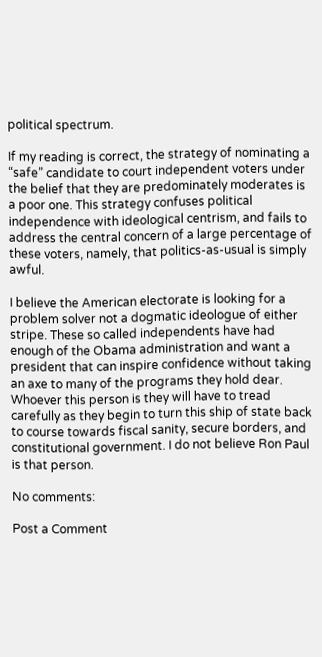political spectrum.

If my reading is correct, the strategy of nominating a “safe” candidate to court independent voters under the belief that they are predominately moderates is a poor one. This strategy confuses political independence with ideological centrism, and fails to address the central concern of a large percentage of these voters, namely, that politics-as-usual is simply awful.

I believe the American electorate is looking for a problem solver not a dogmatic ideologue of either stripe. These so called independents have had enough of the Obama administration and want a president that can inspire confidence without taking an axe to many of the programs they hold dear. Whoever this person is they will have to tread carefully as they begin to turn this ship of state back to course towards fiscal sanity, secure borders, and constitutional government. I do not believe Ron Paul is that person.

No comments:

Post a Comment